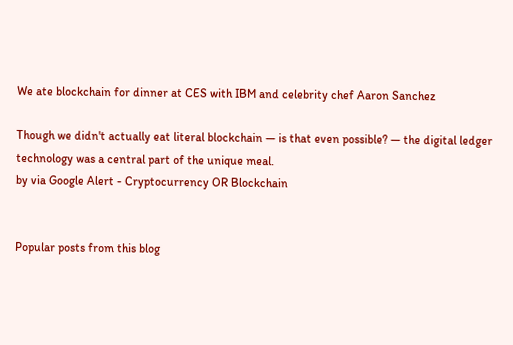We ate blockchain for dinner at CES with IBM and celebrity chef Aaron Sanchez

Though we didn't actually eat literal blockchain — is that even possible? — the digital ledger technology was a central part of the unique meal.
by via Google Alert - Cryptocurrency OR Blockchain


Popular posts from this blog